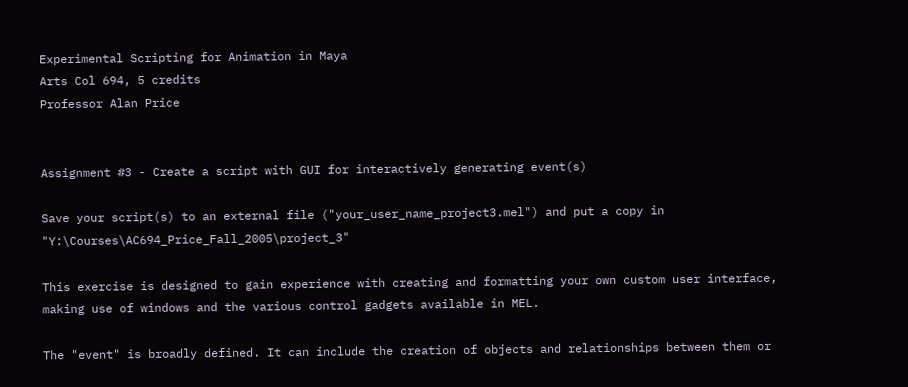Experimental Scripting for Animation in Maya
Arts Col 694, 5 credits
Professor Alan Price


Assignment #3 - Create a script with GUI for interactively generating event(s)

Save your script(s) to an external file ("your_user_name_project3.mel") and put a copy in "Y:\Courses\AC694_Price_Fall_2005\project_3"

This exercise is designed to gain experience with creating and formatting your own custom user interface, making use of windows and the various control gadgets available in MEL.

The "event" is broadly defined. It can include the creation of objects and relationships between them or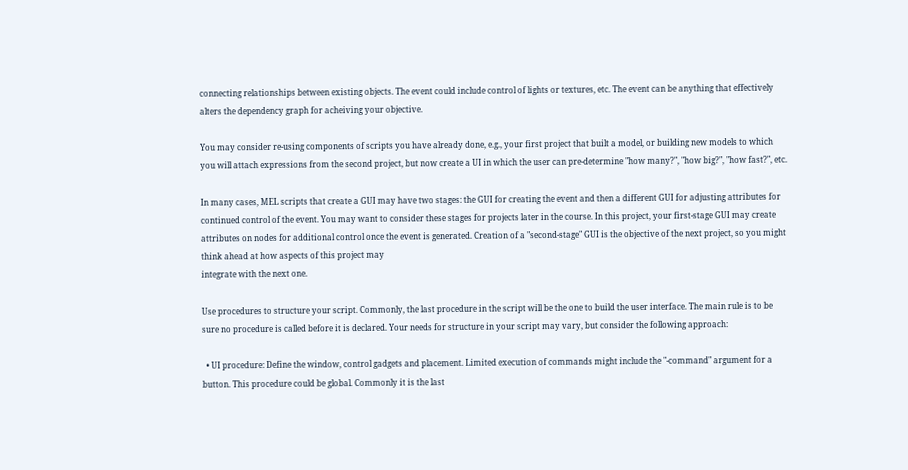connecting relationships between existing objects. The event could include control of lights or textures, etc. The event can be anything that effectively alters the dependency graph for acheiving your objective.

You may consider re-using components of scripts you have already done, e.g., your first project that built a model, or building new models to which you will attach expressions from the second project, but now create a UI in which the user can pre-determine "how many?", "how big?", "how fast?", etc.

In many cases, MEL scripts that create a GUI may have two stages: the GUI for creating the event and then a different GUI for adjusting attributes for continued control of the event. You may want to consider these stages for projects later in the course. In this project, your first-stage GUI may create attributes on nodes for additional control once the event is generated. Creation of a "second-stage" GUI is the objective of the next project, so you might think ahead at how aspects of this project may
integrate with the next one.

Use procedures to structure your script. Commonly, the last procedure in the script will be the one to build the user interface. The main rule is to be sure no procedure is called before it is declared. Your needs for structure in your script may vary, but consider the following approach:

  • UI procedure: Define the window, control gadgets and placement. Limited execution of commands might include the "-command" argument for a button. This procedure could be global. Commonly it is the last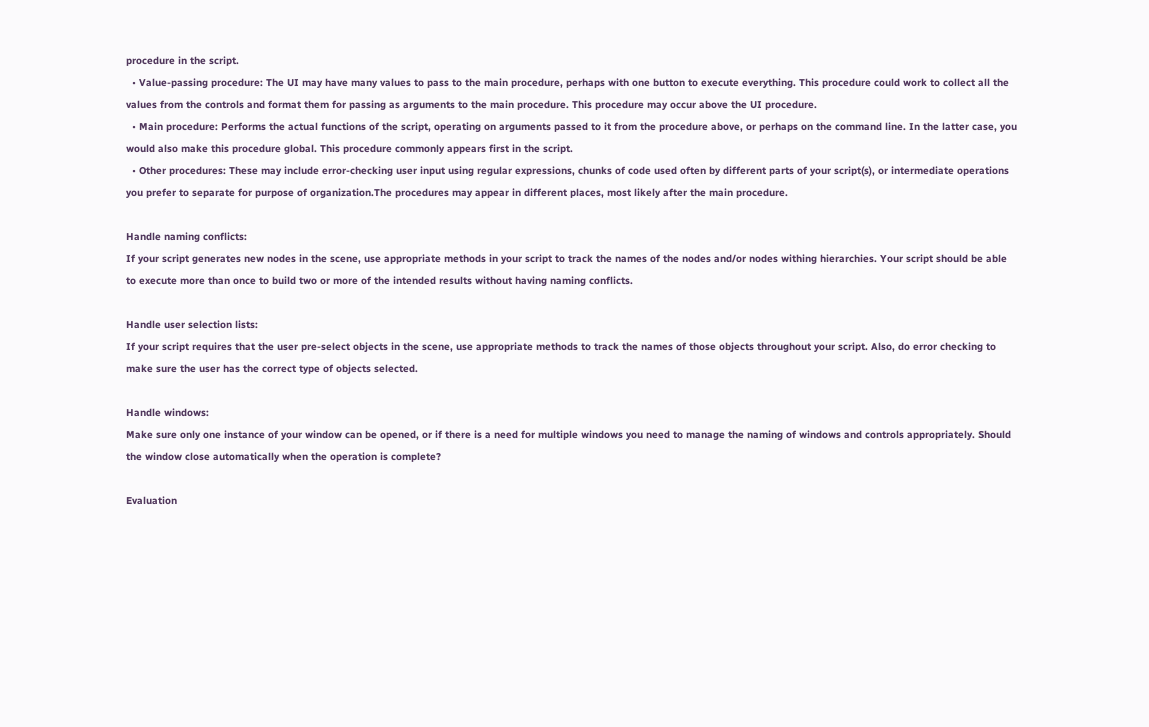procedure in the script.
  • Value-passing procedure: The UI may have many values to pass to the main procedure, perhaps with one button to execute everything. This procedure could work to collect all the values from the controls and format them for passing as arguments to the main procedure. This procedure may occur above the UI procedure.
  • Main procedure: Performs the actual functions of the script, operating on arguments passed to it from the procedure above, or perhaps on the command line. In the latter case, you would also make this procedure global. This procedure commonly appears first in the script.
  • Other procedures: These may include error-checking user input using regular expressions, chunks of code used often by different parts of your script(s), or intermediate operations you prefer to separate for purpose of organization.The procedures may appear in different places, most likely after the main procedure.

Handle naming conflicts:
If your script generates new nodes in the scene, use appropriate methods in your script to track the names of the nodes and/or nodes withing hierarchies. Your script should be able to execute more than once to build two or more of the intended results without having naming conflicts.

Handle user selection lists:
If your script requires that the user pre-select objects in the scene, use appropriate methods to track the names of those objects throughout your script. Also, do error checking to make sure the user has the correct type of objects selected.

Handle windows:
Make sure only one instance of your window can be opened, or if there is a need for multiple windows you need to manage the naming of windows and controls appropriately. Should the window close automatically when the operation is complete?

Evaluation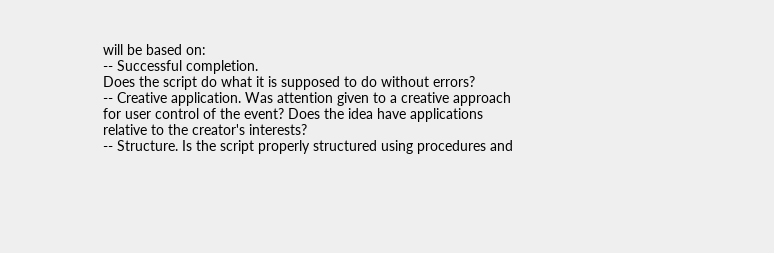will be based on:
-- Successful completion.
Does the script do what it is supposed to do without errors?
-- Creative application. Was attention given to a creative approach for user control of the event? Does the idea have applications relative to the creator's interests?
-- Structure. Is the script properly structured using procedures and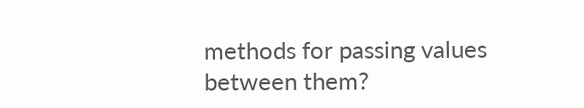methods for passing values between them?